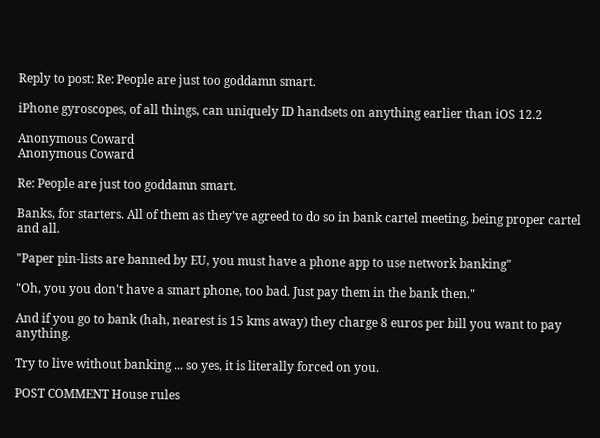Reply to post: Re: People are just too goddamn smart.

iPhone gyroscopes, of all things, can uniquely ID handsets on anything earlier than iOS 12.2

Anonymous Coward
Anonymous Coward

Re: People are just too goddamn smart.

Banks, for starters. All of them as they've agreed to do so in bank cartel meeting, being proper cartel and all.

"Paper pin-lists are banned by EU, you must have a phone app to use network banking"

"Oh, you you don't have a smart phone, too bad. Just pay them in the bank then."

And if you go to bank (hah, nearest is 15 kms away) they charge 8 euros per bill you want to pay anything.

Try to live without banking ... so yes, it is literally forced on you.

POST COMMENT House rules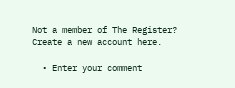Not a member of The Register? Create a new account here.

  • Enter your comment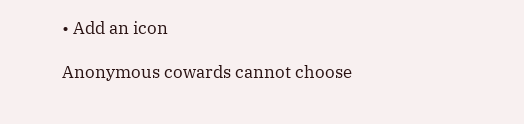• Add an icon

Anonymous cowards cannot choose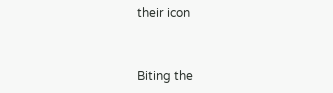their icon


Biting the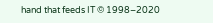hand that feeds IT © 1998–2020